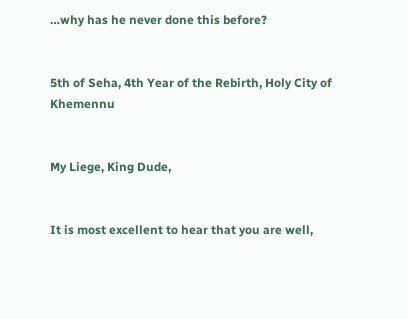…why has he never done this before?


5th of Seha, 4th Year of the Rebirth, Holy City of Khemennu


My Liege, King Dude,


It is most excellent to hear that you are well,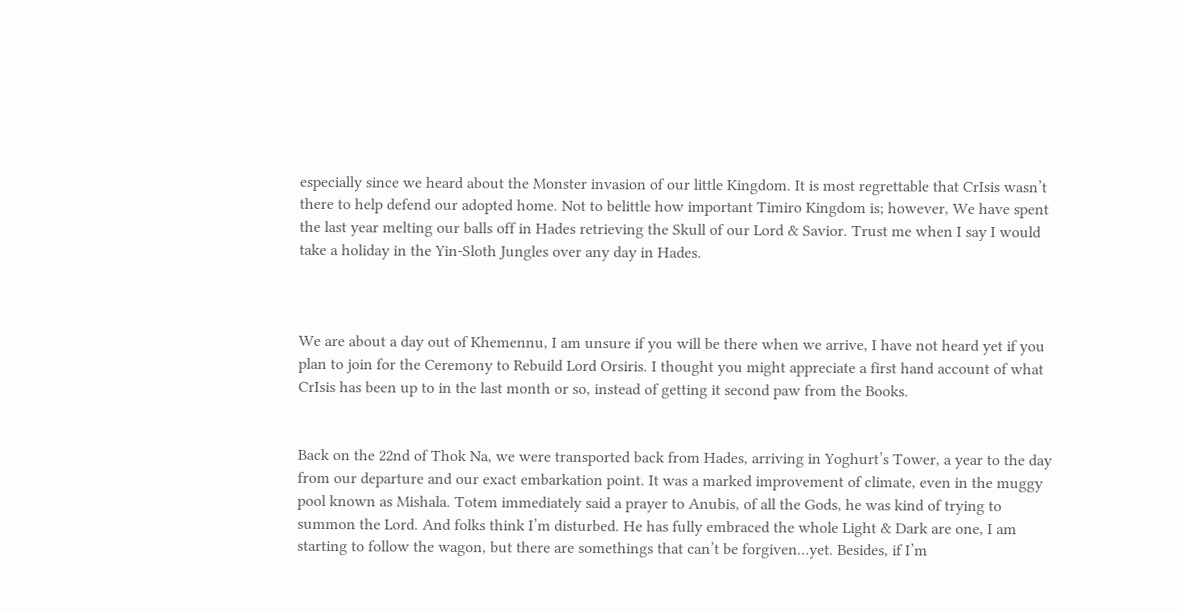especially since we heard about the Monster invasion of our little Kingdom. It is most regrettable that CrIsis wasn’t there to help defend our adopted home. Not to belittle how important Timiro Kingdom is; however, We have spent the last year melting our balls off in Hades retrieving the Skull of our Lord & Savior. Trust me when I say I would take a holiday in the Yin-Sloth Jungles over any day in Hades.



We are about a day out of Khemennu, I am unsure if you will be there when we arrive, I have not heard yet if you plan to join for the Ceremony to Rebuild Lord Orsiris. I thought you might appreciate a first hand account of what CrIsis has been up to in the last month or so, instead of getting it second paw from the Books.


Back on the 22nd of Thok Na, we were transported back from Hades, arriving in Yoghurt’s Tower, a year to the day from our departure and our exact embarkation point. It was a marked improvement of climate, even in the muggy pool known as Mishala. Totem immediately said a prayer to Anubis, of all the Gods, he was kind of trying to summon the Lord. And folks think I’m disturbed. He has fully embraced the whole Light & Dark are one, I am starting to follow the wagon, but there are somethings that can’t be forgiven…yet. Besides, if I’m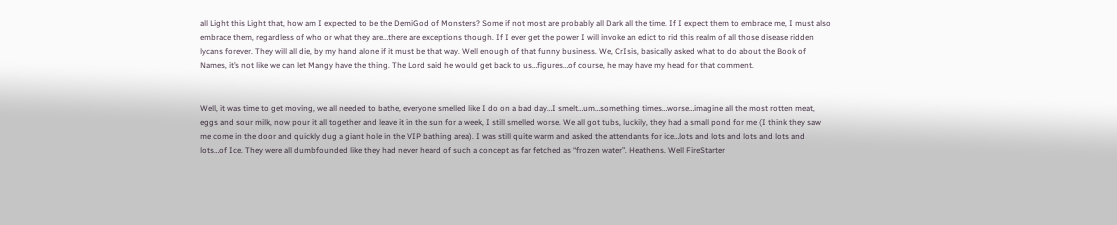all Light this Light that, how am I expected to be the DemiGod of Monsters? Some if not most are probably all Dark all the time. If I expect them to embrace me, I must also embrace them, regardless of who or what they are…there are exceptions though. If I ever get the power I will invoke an edict to rid this realm of all those disease ridden lycans forever. They will all die, by my hand alone if it must be that way. Well enough of that funny business. We, CrIsis, basically asked what to do about the Book of Names, it’s not like we can let Mangy have the thing. The Lord said he would get back to us…figures…of course, he may have my head for that comment.


Well, it was time to get moving, we all needed to bathe, everyone smelled like I do on a bad day…I smelt…um…something times…worse…imagine all the most rotten meat, eggs and sour milk, now pour it all together and leave it in the sun for a week, I still smelled worse. We all got tubs, luckily, they had a small pond for me (I think they saw me come in the door and quickly dug a giant hole in the VIP bathing area). I was still quite warm and asked the attendants for ice…lots and lots and lots and lots and lots…of Ice. They were all dumbfounded like they had never heard of such a concept as far fetched as “frozen water”. Heathens. Well FireStarter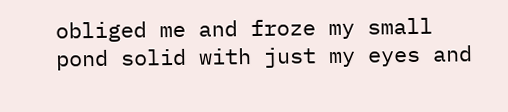obliged me and froze my small pond solid with just my eyes and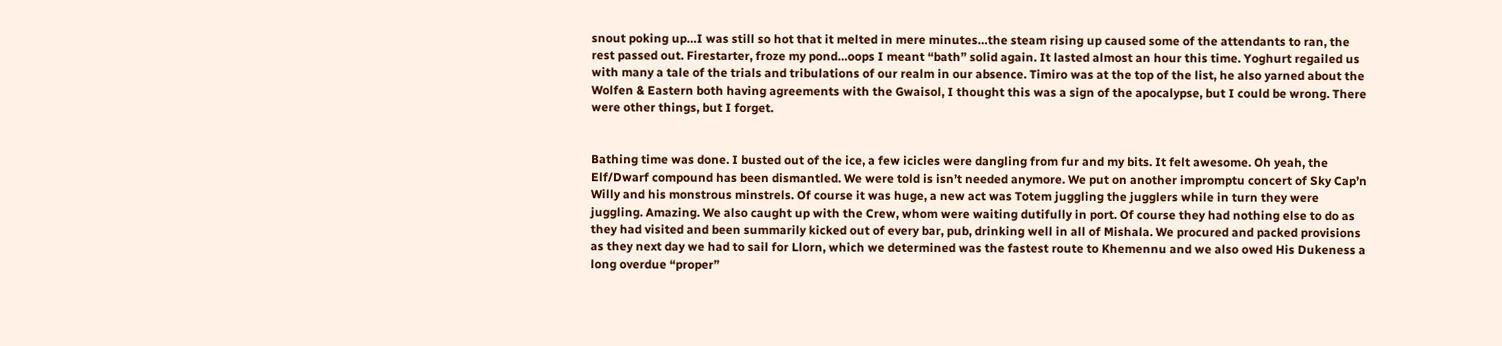snout poking up…I was still so hot that it melted in mere minutes…the steam rising up caused some of the attendants to ran, the rest passed out. Firestarter, froze my pond…oops I meant “bath” solid again. It lasted almost an hour this time. Yoghurt regailed us with many a tale of the trials and tribulations of our realm in our absence. Timiro was at the top of the list, he also yarned about the Wolfen & Eastern both having agreements with the Gwaisol, I thought this was a sign of the apocalypse, but I could be wrong. There were other things, but I forget.


Bathing time was done. I busted out of the ice, a few icicles were dangling from fur and my bits. It felt awesome. Oh yeah, the Elf/Dwarf compound has been dismantled. We were told is isn’t needed anymore. We put on another impromptu concert of Sky Cap’n Willy and his monstrous minstrels. Of course it was huge, a new act was Totem juggling the jugglers while in turn they were juggling. Amazing. We also caught up with the Crew, whom were waiting dutifully in port. Of course they had nothing else to do as they had visited and been summarily kicked out of every bar, pub, drinking well in all of Mishala. We procured and packed provisions as they next day we had to sail for Llorn, which we determined was the fastest route to Khemennu and we also owed His Dukeness a long overdue “proper”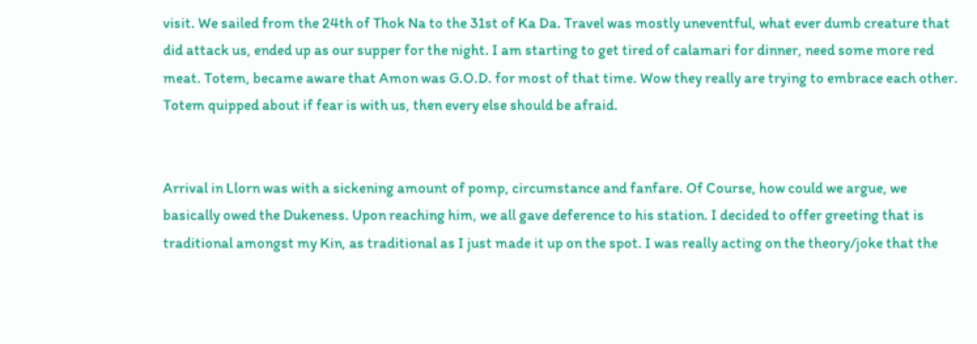visit. We sailed from the 24th of Thok Na to the 31st of Ka Da. Travel was mostly uneventful, what ever dumb creature that did attack us, ended up as our supper for the night. I am starting to get tired of calamari for dinner, need some more red meat. Totem, became aware that Amon was G.O.D. for most of that time. Wow they really are trying to embrace each other. Totem quipped about if fear is with us, then every else should be afraid.


Arrival in Llorn was with a sickening amount of pomp, circumstance and fanfare. Of Course, how could we argue, we basically owed the Dukeness. Upon reaching him, we all gave deference to his station. I decided to offer greeting that is traditional amongst my Kin, as traditional as I just made it up on the spot. I was really acting on the theory/joke that the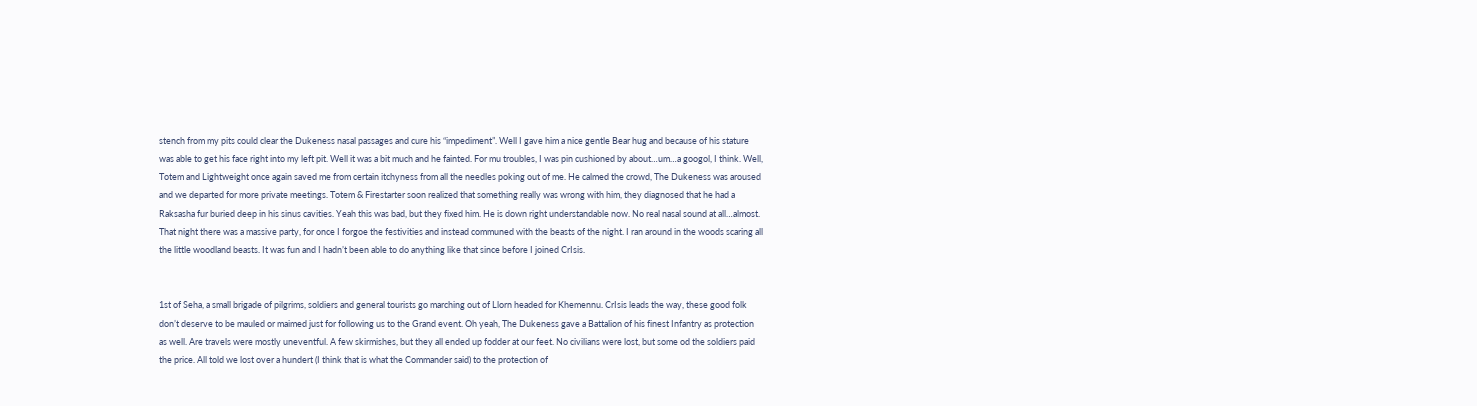stench from my pits could clear the Dukeness nasal passages and cure his “impediment”. Well I gave him a nice gentle Bear hug and because of his stature was able to get his face right into my left pit. Well it was a bit much and he fainted. For mu troubles, I was pin cushioned by about…um…a googol, I think. Well, Totem and Lightweight once again saved me from certain itchyness from all the needles poking out of me. He calmed the crowd, The Dukeness was aroused and we departed for more private meetings. Totem & Firestarter soon realized that something really was wrong with him, they diagnosed that he had a Raksasha fur buried deep in his sinus cavities. Yeah this was bad, but they fixed him. He is down right understandable now. No real nasal sound at all…almost. That night there was a massive party, for once I forgoe the festivities and instead communed with the beasts of the night. I ran around in the woods scaring all the little woodland beasts. It was fun and I hadn’t been able to do anything like that since before I joined CrIsis.


1st of Seha, a small brigade of pilgrims, soldiers and general tourists go marching out of Llorn headed for Khemennu. CrIsis leads the way, these good folk don’t deserve to be mauled or maimed just for following us to the Grand event. Oh yeah, The Dukeness gave a Battalion of his finest Infantry as protection as well. Are travels were mostly uneventful. A few skirmishes, but they all ended up fodder at our feet. No civilians were lost, but some od the soldiers paid the price. All told we lost over a hundert (I think that is what the Commander said) to the protection of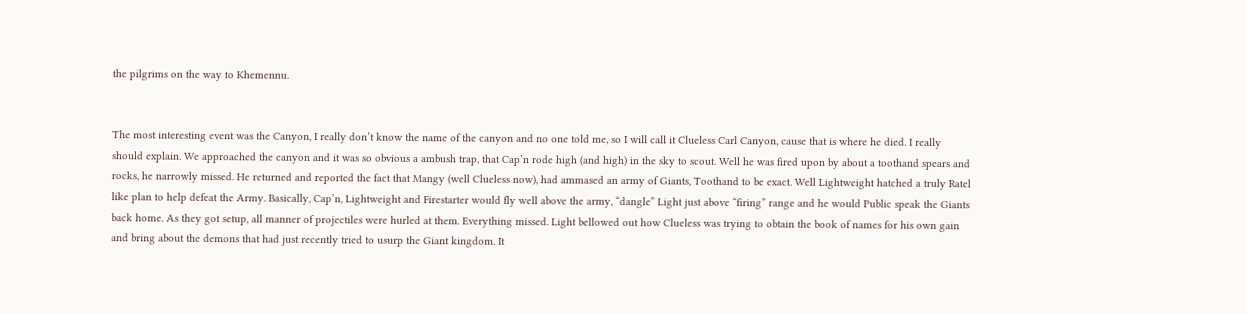the pilgrims on the way to Khemennu.


The most interesting event was the Canyon, I really don’t know the name of the canyon and no one told me, so I will call it Clueless Carl Canyon, cause that is where he died. I really should explain. We approached the canyon and it was so obvious a ambush trap, that Cap’n rode high (and high) in the sky to scout. Well he was fired upon by about a toothand spears and rocks, he narrowly missed. He returned and reported the fact that Mangy (well Clueless now), had ammased an army of Giants, Toothand to be exact. Well Lightweight hatched a truly Ratel like plan to help defeat the Army. Basically, Cap’n, Lightweight and Firestarter would fly well above the army, “dangle” Light just above “firing” range and he would Public speak the Giants back home. As they got setup, all manner of projectiles were hurled at them. Everything missed. Light bellowed out how Clueless was trying to obtain the book of names for his own gain and bring about the demons that had just recently tried to usurp the Giant kingdom. It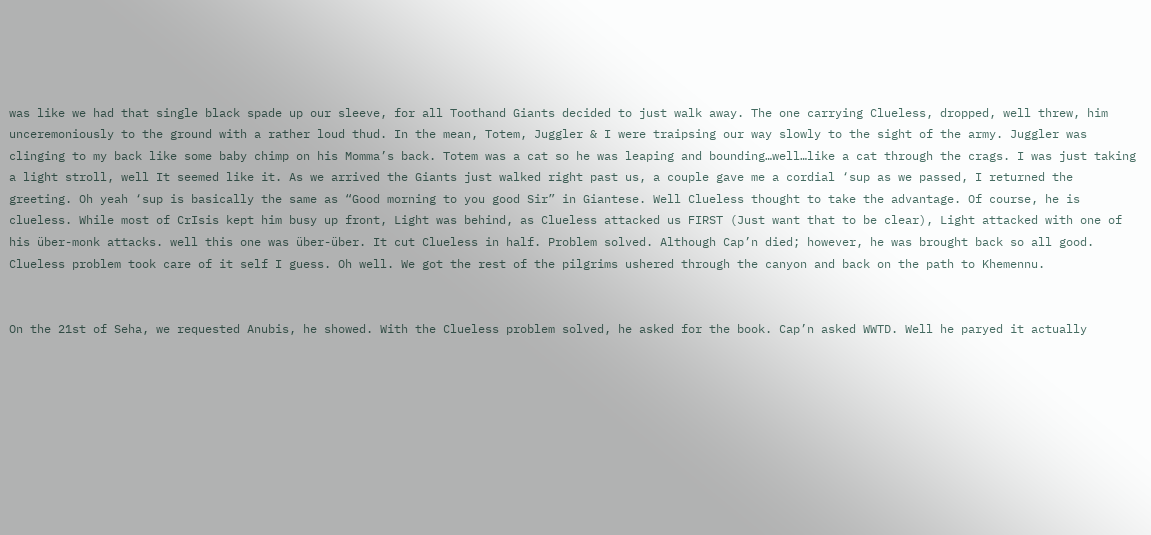was like we had that single black spade up our sleeve, for all Toothand Giants decided to just walk away. The one carrying Clueless, dropped, well threw, him unceremoniously to the ground with a rather loud thud. In the mean, Totem, Juggler & I were traipsing our way slowly to the sight of the army. Juggler was clinging to my back like some baby chimp on his Momma’s back. Totem was a cat so he was leaping and bounding…well…like a cat through the crags. I was just taking a light stroll, well It seemed like it. As we arrived the Giants just walked right past us, a couple gave me a cordial ‘sup as we passed, I returned the greeting. Oh yeah ‘sup is basically the same as “Good morning to you good Sir” in Giantese. Well Clueless thought to take the advantage. Of course, he is clueless. While most of CrIsis kept him busy up front, Light was behind, as Clueless attacked us FIRST (Just want that to be clear), Light attacked with one of his über-monk attacks. well this one was über-über. It cut Clueless in half. Problem solved. Although Cap’n died; however, he was brought back so all good. Clueless problem took care of it self I guess. Oh well. We got the rest of the pilgrims ushered through the canyon and back on the path to Khemennu.


On the 21st of Seha, we requested Anubis, he showed. With the Clueless problem solved, he asked for the book. Cap’n asked WWTD. Well he paryed it actually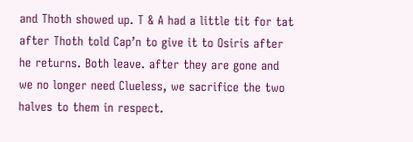and Thoth showed up. T & A had a little tit for tat after Thoth told Cap’n to give it to Osiris after he returns. Both leave. after they are gone and we no longer need Clueless, we sacrifice the two halves to them in respect.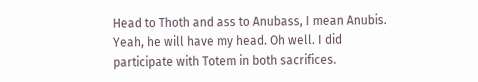Head to Thoth and ass to Anubass, I mean Anubis. Yeah, he will have my head. Oh well. I did participate with Totem in both sacrifices.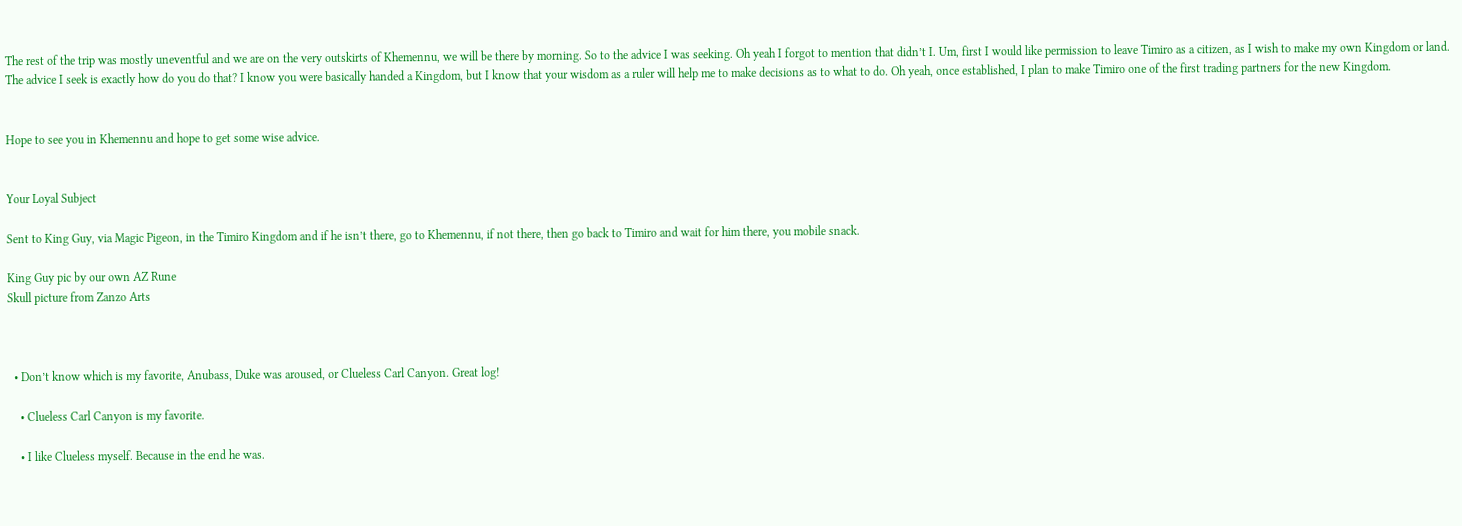The rest of the trip was mostly uneventful and we are on the very outskirts of Khemennu, we will be there by morning. So to the advice I was seeking. Oh yeah I forgot to mention that didn’t I. Um, first I would like permission to leave Timiro as a citizen, as I wish to make my own Kingdom or land. The advice I seek is exactly how do you do that? I know you were basically handed a Kingdom, but I know that your wisdom as a ruler will help me to make decisions as to what to do. Oh yeah, once established, I plan to make Timiro one of the first trading partners for the new Kingdom.


Hope to see you in Khemennu and hope to get some wise advice.


Your Loyal Subject

Sent to King Guy, via Magic Pigeon, in the Timiro Kingdom and if he isn’t there, go to Khemennu, if not there, then go back to Timiro and wait for him there, you mobile snack.

King Guy pic by our own AZ Rune
Skull picture from Zanzo Arts



  • Don’t know which is my favorite, Anubass, Duke was aroused, or Clueless Carl Canyon. Great log!

    • Clueless Carl Canyon is my favorite.

    • I like Clueless myself. Because in the end he was.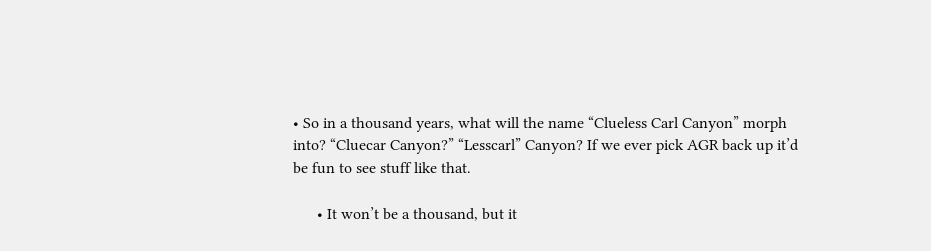• So in a thousand years, what will the name “Clueless Carl Canyon” morph into? “Cluecar Canyon?” “Lesscarl” Canyon? If we ever pick AGR back up it’d be fun to see stuff like that.

      • It won’t be a thousand, but it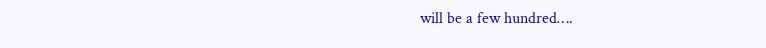will be a few hundred….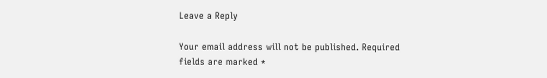Leave a Reply

Your email address will not be published. Required fields are marked *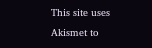This site uses Akismet to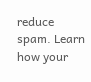reduce spam. Learn how your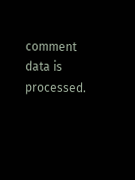comment data is processed.